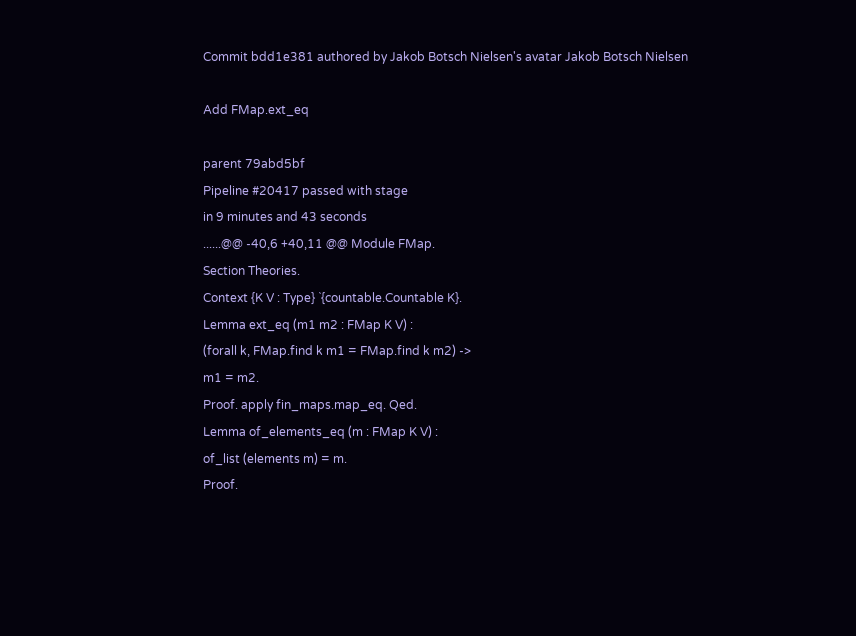Commit bdd1e381 authored by Jakob Botsch Nielsen's avatar Jakob Botsch Nielsen

Add FMap.ext_eq

parent 79abd5bf
Pipeline #20417 passed with stage
in 9 minutes and 43 seconds
......@@ -40,6 +40,11 @@ Module FMap.
Section Theories.
Context {K V : Type} `{countable.Countable K}.
Lemma ext_eq (m1 m2 : FMap K V) :
(forall k, FMap.find k m1 = FMap.find k m2) ->
m1 = m2.
Proof. apply fin_maps.map_eq. Qed.
Lemma of_elements_eq (m : FMap K V) :
of_list (elements m) = m.
Proof.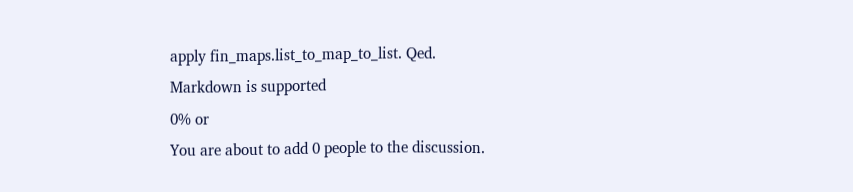apply fin_maps.list_to_map_to_list. Qed.
Markdown is supported
0% or
You are about to add 0 people to the discussion.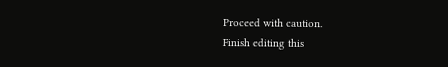Proceed with caution.
Finish editing this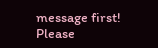message first!
Please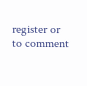register or to comment